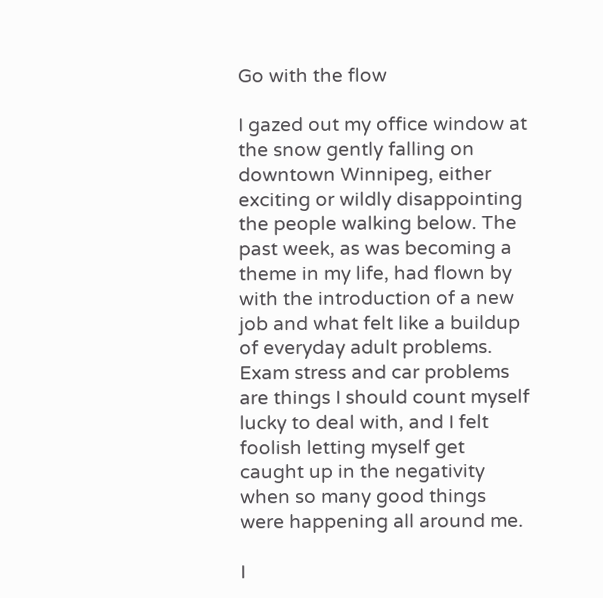Go with the flow

I gazed out my office window at the snow gently falling on downtown Winnipeg, either exciting or wildly disappointing the people walking below. The past week, as was becoming a theme in my life, had flown by with the introduction of a new job and what felt like a buildup of everyday adult problems. Exam stress and car problems are things I should count myself lucky to deal with, and I felt foolish letting myself get caught up in the negativity when so many good things were happening all around me.

I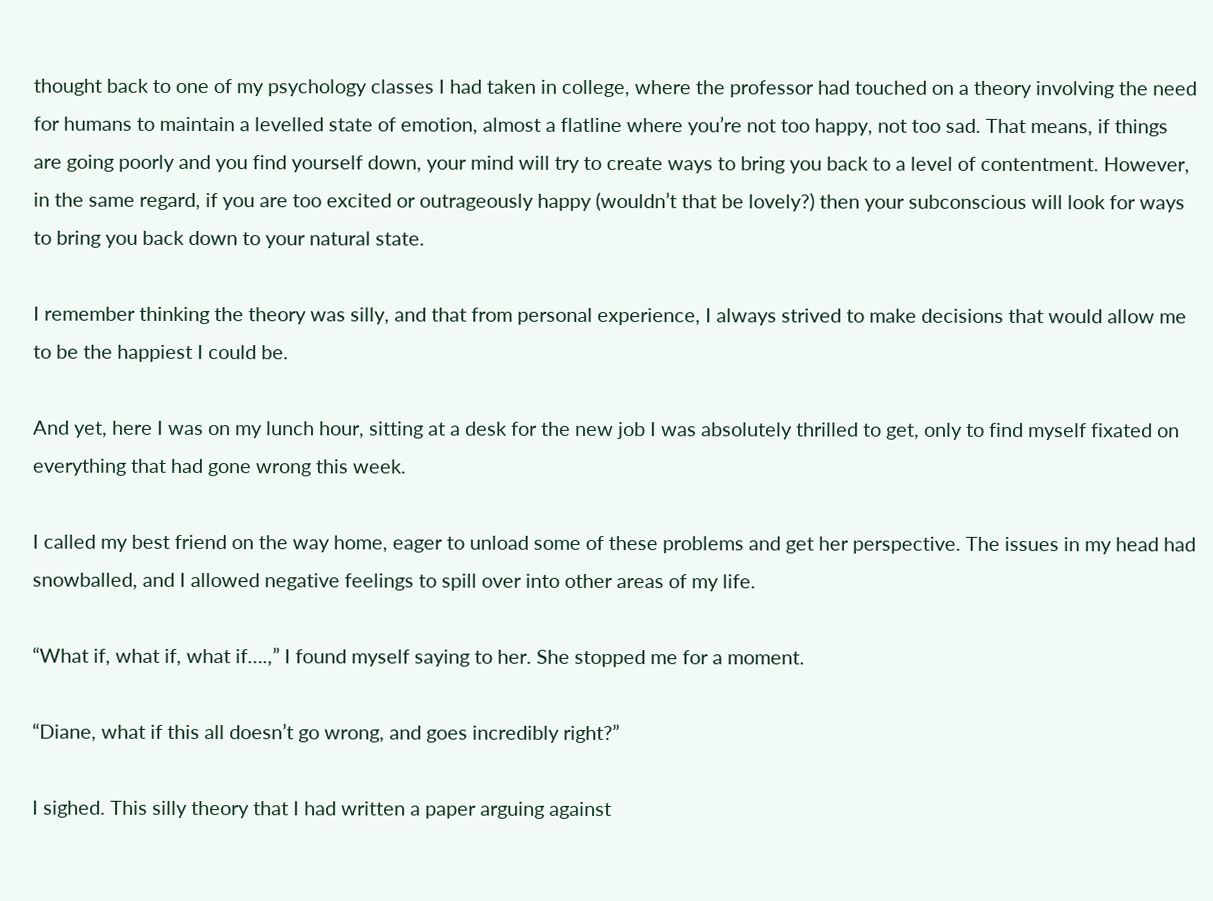thought back to one of my psychology classes I had taken in college, where the professor had touched on a theory involving the need for humans to maintain a levelled state of emotion, almost a flatline where you’re not too happy, not too sad. That means, if things are going poorly and you find yourself down, your mind will try to create ways to bring you back to a level of contentment. However, in the same regard, if you are too excited or outrageously happy (wouldn’t that be lovely?) then your subconscious will look for ways to bring you back down to your natural state.

I remember thinking the theory was silly, and that from personal experience, I always strived to make decisions that would allow me to be the happiest I could be.

And yet, here I was on my lunch hour, sitting at a desk for the new job I was absolutely thrilled to get, only to find myself fixated on everything that had gone wrong this week.

I called my best friend on the way home, eager to unload some of these problems and get her perspective. The issues in my head had snowballed, and I allowed negative feelings to spill over into other areas of my life.

“What if, what if, what if….,” I found myself saying to her. She stopped me for a moment.

“Diane, what if this all doesn’t go wrong, and goes incredibly right?”

I sighed. This silly theory that I had written a paper arguing against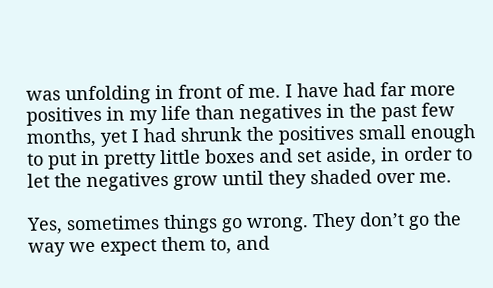was unfolding in front of me. I have had far more positives in my life than negatives in the past few months, yet I had shrunk the positives small enough to put in pretty little boxes and set aside, in order to let the negatives grow until they shaded over me.

Yes, sometimes things go wrong. They don’t go the way we expect them to, and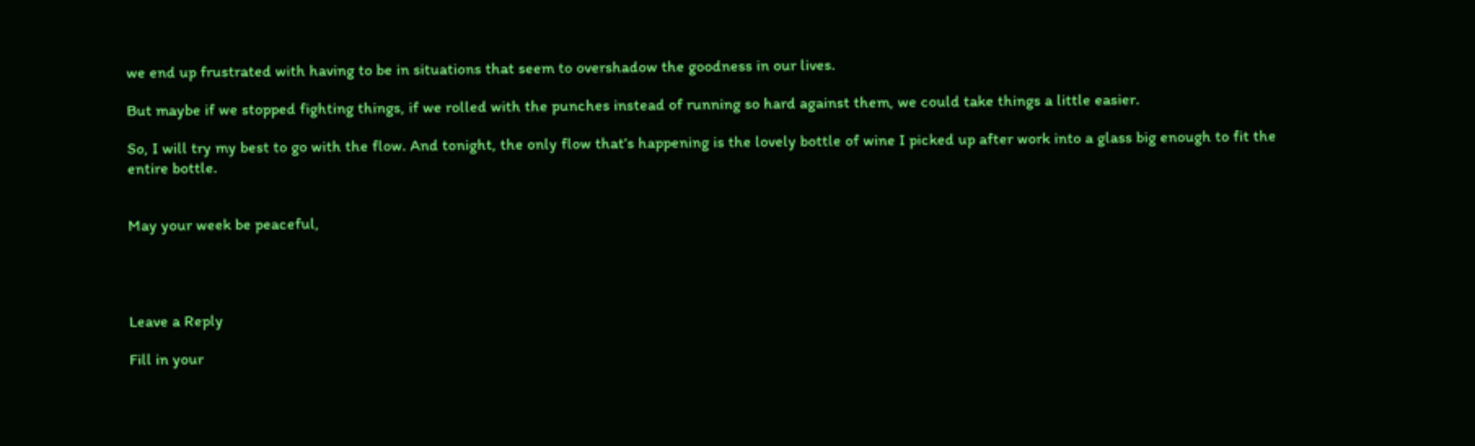we end up frustrated with having to be in situations that seem to overshadow the goodness in our lives.

But maybe if we stopped fighting things, if we rolled with the punches instead of running so hard against them, we could take things a little easier.

So, I will try my best to go with the flow. And tonight, the only flow that’s happening is the lovely bottle of wine I picked up after work into a glass big enough to fit the entire bottle.


May your week be peaceful,




Leave a Reply

Fill in your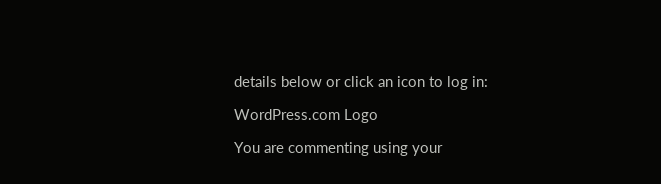details below or click an icon to log in:

WordPress.com Logo

You are commenting using your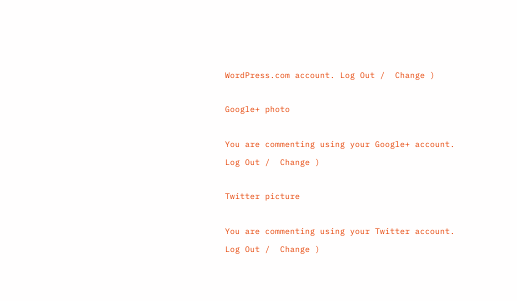WordPress.com account. Log Out /  Change )

Google+ photo

You are commenting using your Google+ account. Log Out /  Change )

Twitter picture

You are commenting using your Twitter account. Log Out /  Change )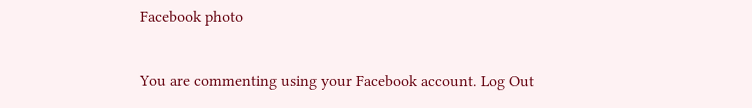Facebook photo

You are commenting using your Facebook account. Log Out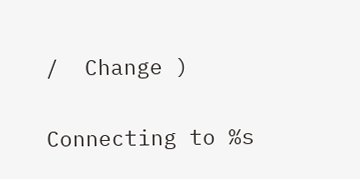/  Change )

Connecting to %s